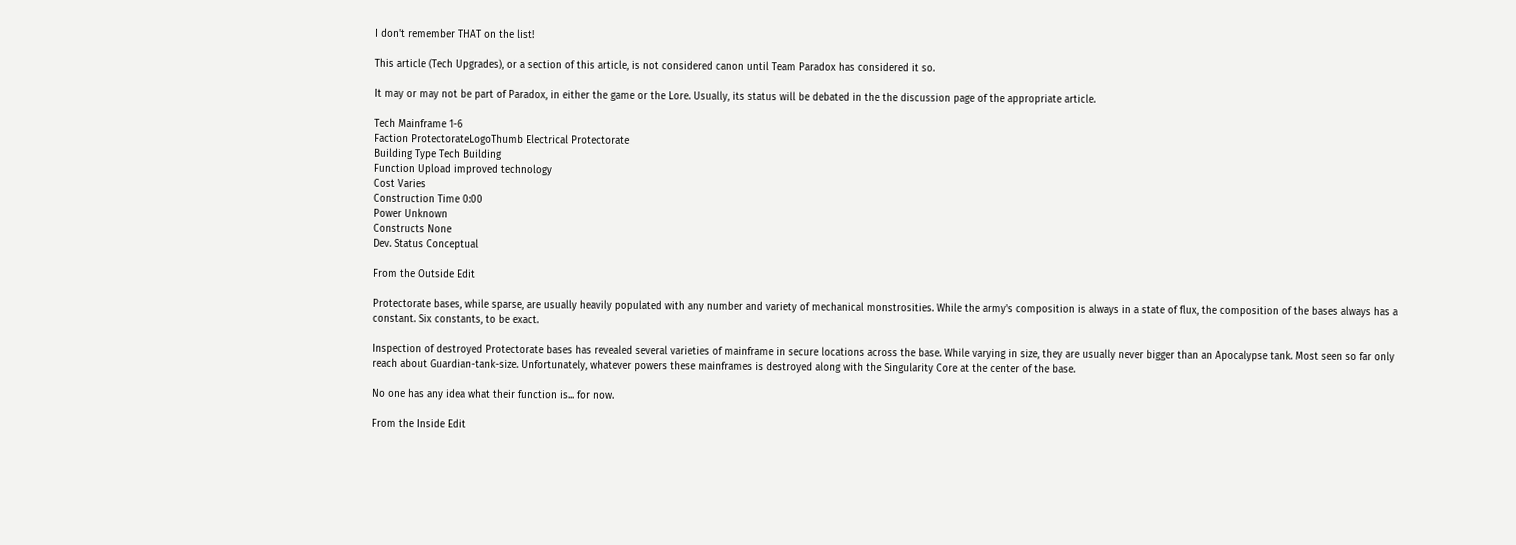I don't remember THAT on the list!

This article (Tech Upgrades), or a section of this article, is not considered canon until Team Paradox has considered it so.

It may or may not be part of Paradox, in either the game or the Lore. Usually, its status will be debated in the the discussion page of the appropriate article.

Tech Mainframe 1-6
Faction ProtectorateLogoThumb Electrical Protectorate
Building Type Tech Building
Function Upload improved technology
Cost Varies
Construction Time 0:00
Power Unknown
Constructs None
Dev. Status Conceptual

From the Outside Edit

Protectorate bases, while sparse, are usually heavily populated with any number and variety of mechanical monstrosities. While the army's composition is always in a state of flux, the composition of the bases always has a constant. Six constants, to be exact.

Inspection of destroyed Protectorate bases has revealed several varieties of mainframe in secure locations across the base. While varying in size, they are usually never bigger than an Apocalypse tank. Most seen so far only reach about Guardian-tank-size. Unfortunately, whatever powers these mainframes is destroyed along with the Singularity Core at the center of the base.

No one has any idea what their function is... for now.

From the Inside Edit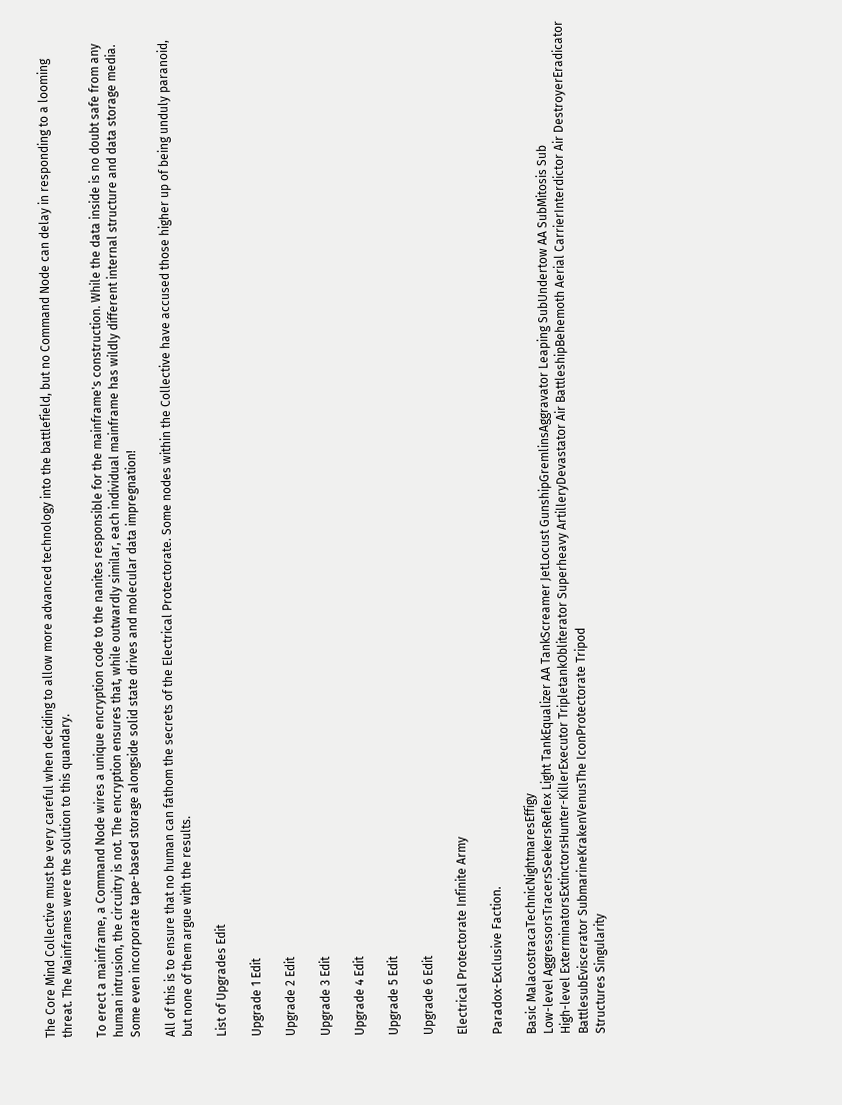The Core Mind Collective must be very careful when deciding to allow more advanced technology into the battlefield, but no Command Node can delay in responding to a looming threat. The Mainframes were the solution to this quandary.

To erect a mainframe, a Command Node wires a unique encryption code to the nanites responsible for the mainframe's construction. While the data inside is no doubt safe from any human intrusion, the circuitry is not. The encryption ensures that, while outwardly similar, each individual mainframe has wildly different internal structure and data storage media. Some even incorporate tape-based storage alongside solid state drives and molecular data impregnation!

All of this is to ensure that no human can fathom the secrets of the Electrical Protectorate. Some nodes within the Collective have accused those higher up of being unduly paranoid, but none of them argue with the results.

List of Upgrades Edit

Upgrade 1 Edit

Upgrade 2 Edit

Upgrade 3 Edit

Upgrade 4 Edit

Upgrade 5 Edit

Upgrade 6 Edit

Electrical Protectorate Infinite Army

Paradox-Exclusive Faction.

Basic MalacostracaTechnicNightmaresEffigy
Low-level AggressorsTracersSeekersReflex Light TankEqualizer AA TankScreamer JetLocust GunshipGremlinsAggravator Leaping SubUndertow AA SubMitosis Sub
High-level ExterminatorsExtinctorsHunter-KillerExecutor TripletankObliterator Superheavy ArtilleryDevastator Air BattleshipBehemoth Aerial CarrierInterdictor Air DestroyerEradicator BattlesubEviscerator SubmarineKrakenVenusThe IconProtectorate Tripod
Structures Singularity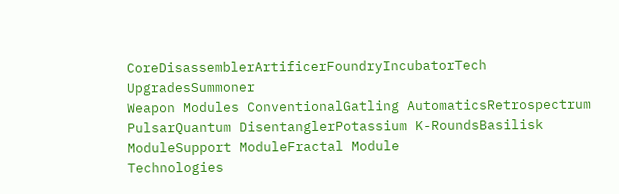CoreDisassemblerArtificerFoundryIncubatorTech UpgradesSummoner
Weapon Modules ConventionalGatling AutomaticsRetrospectrum PulsarQuantum DisentanglerPotassium K-RoundsBasilisk ModuleSupport ModuleFractal Module
Technologies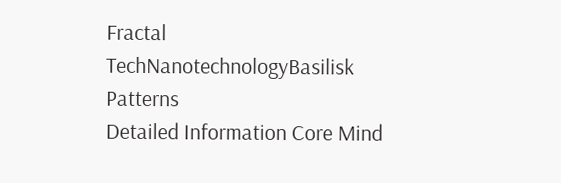Fractal TechNanotechnologyBasilisk Patterns
Detailed Information Core Mind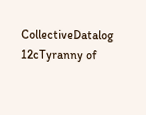CollectiveDatalog 12cTyranny of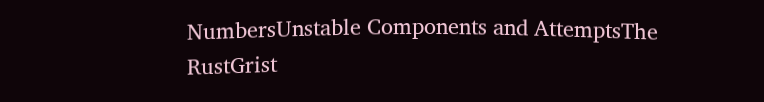NumbersUnstable Components and AttemptsThe RustGrist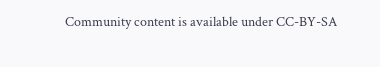Community content is available under CC-BY-SA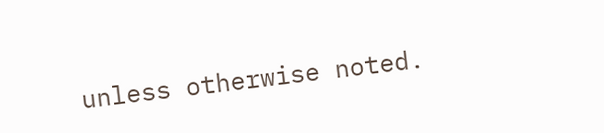unless otherwise noted.